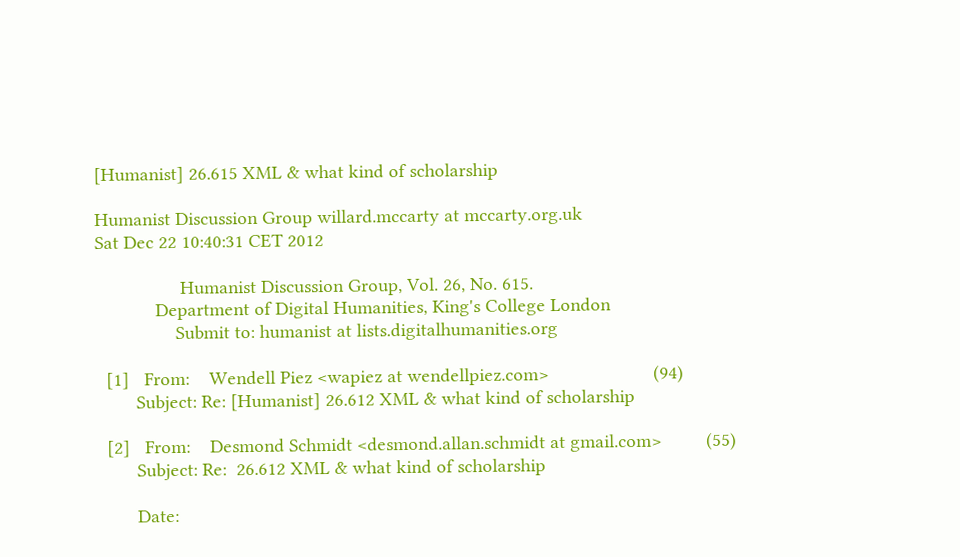[Humanist] 26.615 XML & what kind of scholarship

Humanist Discussion Group willard.mccarty at mccarty.org.uk
Sat Dec 22 10:40:31 CET 2012

                 Humanist Discussion Group, Vol. 26, No. 615.
            Department of Digital Humanities, King's College London
                Submit to: humanist at lists.digitalhumanities.org

  [1]   From:    Wendell Piez <wapiez at wendellpiez.com>                     (94)
        Subject: Re: [Humanist] 26.612 XML & what kind of scholarship

  [2]   From:    Desmond Schmidt <desmond.allan.schmidt at gmail.com>         (55)
        Subject: Re:  26.612 XML & what kind of scholarship

        Date: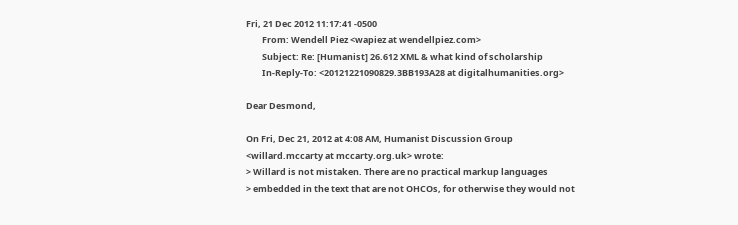Fri, 21 Dec 2012 11:17:41 -0500
        From: Wendell Piez <wapiez at wendellpiez.com>
        Subject: Re: [Humanist] 26.612 XML & what kind of scholarship
        In-Reply-To: <20121221090829.3BB193A28 at digitalhumanities.org>

Dear Desmond,

On Fri, Dec 21, 2012 at 4:08 AM, Humanist Discussion Group
<willard.mccarty at mccarty.org.uk> wrote:
> Willard is not mistaken. There are no practical markup languages
> embedded in the text that are not OHCOs, for otherwise they would not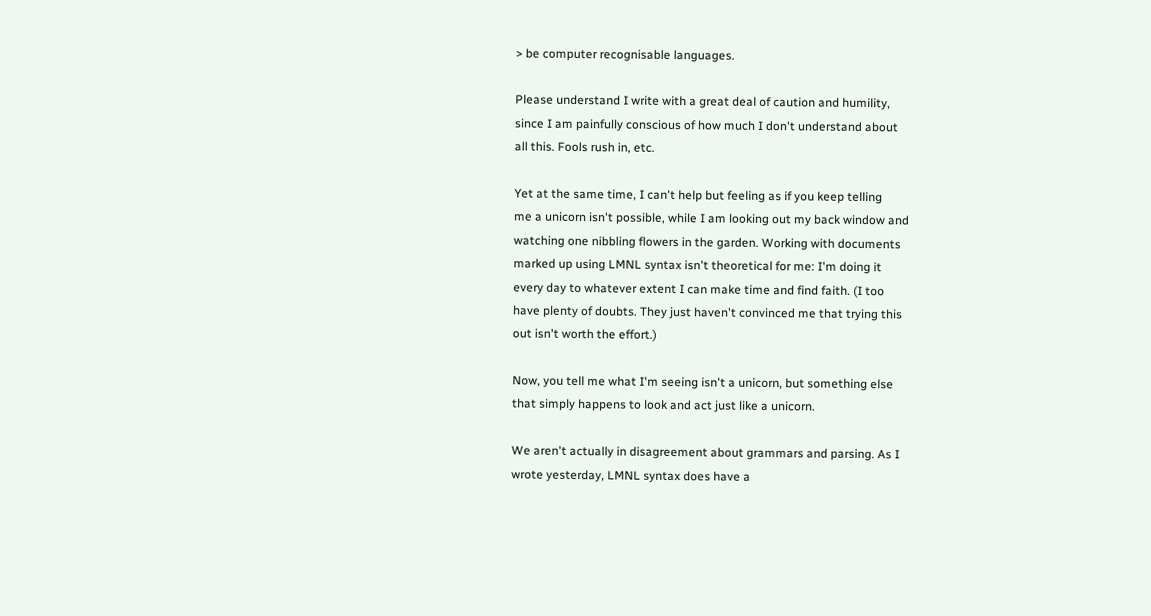> be computer recognisable languages.

Please understand I write with a great deal of caution and humility,
since I am painfully conscious of how much I don't understand about
all this. Fools rush in, etc.

Yet at the same time, I can't help but feeling as if you keep telling
me a unicorn isn't possible, while I am looking out my back window and
watching one nibbling flowers in the garden. Working with documents
marked up using LMNL syntax isn't theoretical for me: I'm doing it
every day to whatever extent I can make time and find faith. (I too
have plenty of doubts. They just haven't convinced me that trying this
out isn't worth the effort.)

Now, you tell me what I'm seeing isn't a unicorn, but something else
that simply happens to look and act just like a unicorn.

We aren't actually in disagreement about grammars and parsing. As I
wrote yesterday, LMNL syntax does have a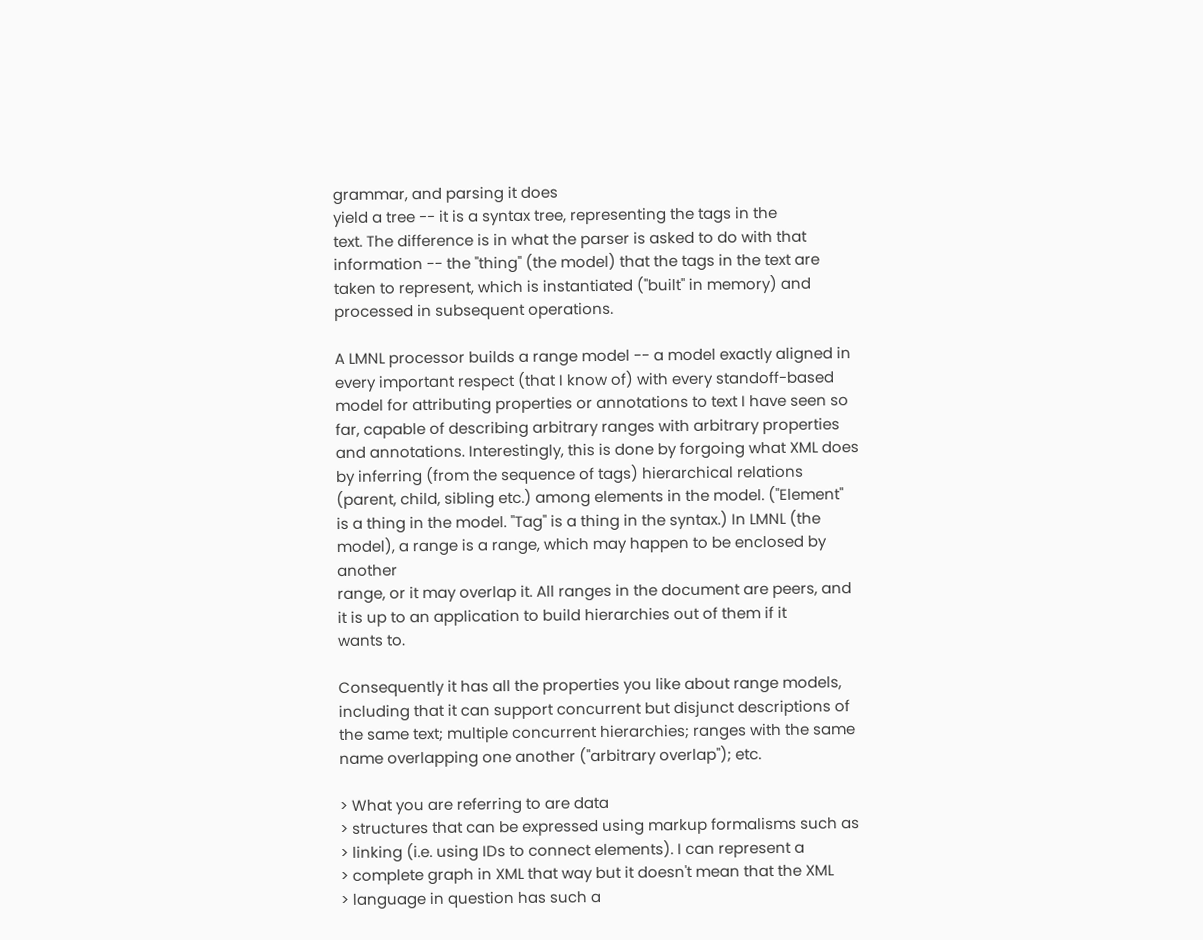grammar, and parsing it does
yield a tree -- it is a syntax tree, representing the tags in the
text. The difference is in what the parser is asked to do with that
information -- the "thing" (the model) that the tags in the text are
taken to represent, which is instantiated ("built" in memory) and
processed in subsequent operations.

A LMNL processor builds a range model -- a model exactly aligned in
every important respect (that I know of) with every standoff-based
model for attributing properties or annotations to text I have seen so
far, capable of describing arbitrary ranges with arbitrary properties
and annotations. Interestingly, this is done by forgoing what XML does
by inferring (from the sequence of tags) hierarchical relations
(parent, child, sibling etc.) among elements in the model. ("Element"
is a thing in the model. "Tag" is a thing in the syntax.) In LMNL (the
model), a range is a range, which may happen to be enclosed by another
range, or it may overlap it. All ranges in the document are peers, and
it is up to an application to build hierarchies out of them if it
wants to.

Consequently it has all the properties you like about range models,
including that it can support concurrent but disjunct descriptions of
the same text; multiple concurrent hierarchies; ranges with the same
name overlapping one another ("arbitrary overlap"); etc.

> What you are referring to are data
> structures that can be expressed using markup formalisms such as
> linking (i.e. using IDs to connect elements). I can represent a
> complete graph in XML that way but it doesn't mean that the XML
> language in question has such a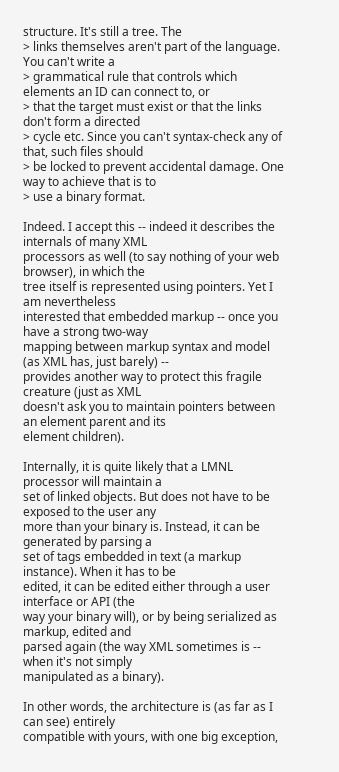structure. It's still a tree. The
> links themselves aren't part of the language. You can't write a
> grammatical rule that controls which elements an ID can connect to, or
> that the target must exist or that the links don't form a directed
> cycle etc. Since you can't syntax-check any of that, such files should
> be locked to prevent accidental damage. One way to achieve that is to
> use a binary format.

Indeed. I accept this -- indeed it describes the internals of many XML
processors as well (to say nothing of your web browser), in which the
tree itself is represented using pointers. Yet I am nevertheless
interested that embedded markup -- once you have a strong two-way
mapping between markup syntax and model (as XML has, just barely) --
provides another way to protect this fragile creature (just as XML
doesn't ask you to maintain pointers between an element parent and its
element children).

Internally, it is quite likely that a LMNL processor will maintain a
set of linked objects. But does not have to be exposed to the user any
more than your binary is. Instead, it can be generated by parsing a
set of tags embedded in text (a markup instance). When it has to be
edited, it can be edited either through a user interface or API (the
way your binary will), or by being serialized as markup, edited and
parsed again (the way XML sometimes is -- when it's not simply
manipulated as a binary).

In other words, the architecture is (as far as I can see) entirely
compatible with yours, with one big exception,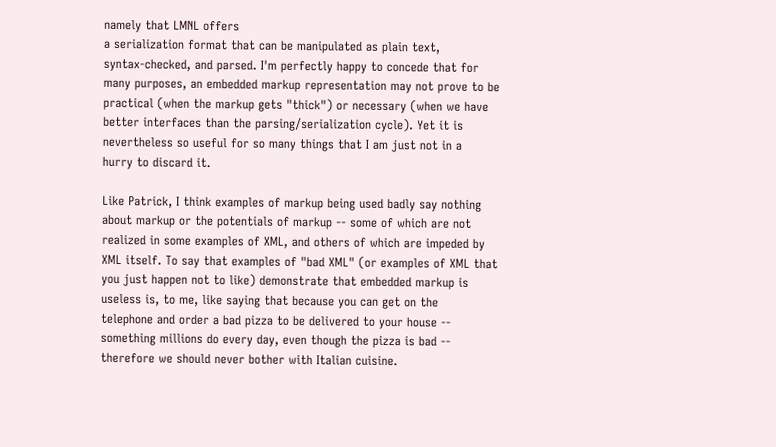namely that LMNL offers
a serialization format that can be manipulated as plain text,
syntax-checked, and parsed. I'm perfectly happy to concede that for
many purposes, an embedded markup representation may not prove to be
practical (when the markup gets "thick") or necessary (when we have
better interfaces than the parsing/serialization cycle). Yet it is
nevertheless so useful for so many things that I am just not in a
hurry to discard it.

Like Patrick, I think examples of markup being used badly say nothing
about markup or the potentials of markup -- some of which are not
realized in some examples of XML, and others of which are impeded by
XML itself. To say that examples of "bad XML" (or examples of XML that
you just happen not to like) demonstrate that embedded markup is
useless is, to me, like saying that because you can get on the
telephone and order a bad pizza to be delivered to your house --
something millions do every day, even though the pizza is bad --
therefore we should never bother with Italian cuisine.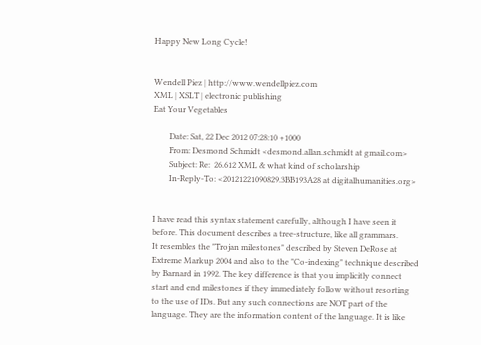Happy New Long Cycle!


Wendell Piez | http://www.wendellpiez.com
XML | XSLT | electronic publishing
Eat Your Vegetables

        Date: Sat, 22 Dec 2012 07:28:10 +1000
        From: Desmond Schmidt <desmond.allan.schmidt at gmail.com>
        Subject: Re:  26.612 XML & what kind of scholarship
        In-Reply-To: <20121221090829.3BB193A28 at digitalhumanities.org>


I have read this syntax statement carefully, although I have seen it
before. This document describes a tree-structure, like all grammars.
It resembles the "Trojan milestones" described by Steven DeRose at
Extreme Markup 2004 and also to the "Co-indexing" technique described
by Barnard in 1992. The key difference is that you implicitly connect
start and end milestones if they immediately follow without resorting
to the use of IDs. But any such connections are NOT part of the
language. They are the information content of the language. It is like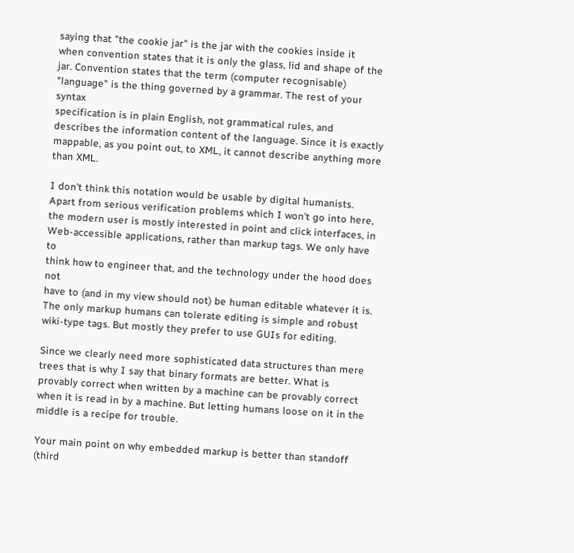saying that "the cookie jar" is the jar with the cookies inside it
when convention states that it is only the glass, lid and shape of the
jar. Convention states that the term (computer recognisable)
"language" is the thing governed by a grammar. The rest of your syntax
specification is in plain English, not grammatical rules, and
describes the information content of the language. Since it is exactly
mappable, as you point out, to XML, it cannot describe anything more
than XML.

I don't think this notation would be usable by digital humanists.
Apart from serious verification problems which I won't go into here,
the modern user is mostly interested in point and click interfaces, in
Web-accessible applications, rather than markup tags. We only have to
think how to engineer that, and the technology under the hood does not
have to (and in my view should not) be human editable whatever it is.
The only markup humans can tolerate editing is simple and robust
wiki-type tags. But mostly they prefer to use GUIs for editing.

Since we clearly need more sophisticated data structures than mere
trees that is why I say that binary formats are better. What is
provably correct when written by a machine can be provably correct
when it is read in by a machine. But letting humans loose on it in the
middle is a recipe for trouble.

Your main point on why embedded markup is better than standoff (third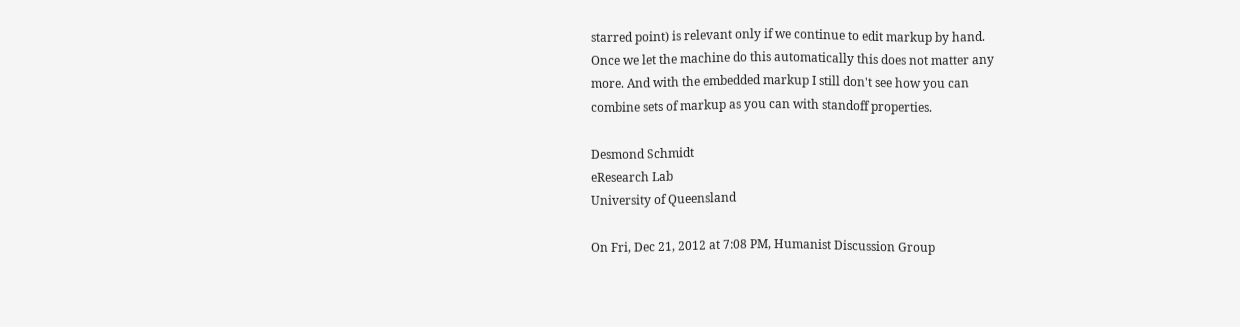starred point) is relevant only if we continue to edit markup by hand.
Once we let the machine do this automatically this does not matter any
more. And with the embedded markup I still don't see how you can
combine sets of markup as you can with standoff properties.

Desmond Schmidt
eResearch Lab
University of Queensland

On Fri, Dec 21, 2012 at 7:08 PM, Humanist Discussion Group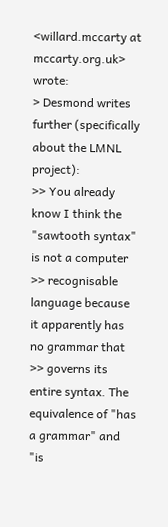<willard.mccarty at mccarty.org.uk> wrote:
> Desmond writes further (specifically about the LMNL project):
>> You already know I think the "sawtooth syntax" is not a computer
>> recognisable language because it apparently has no grammar that
>> governs its entire syntax. The equivalence of "has a grammar" and "is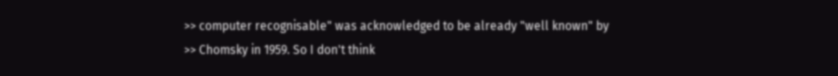>> computer recognisable" was acknowledged to be already "well known" by
>> Chomsky in 1959. So I don't think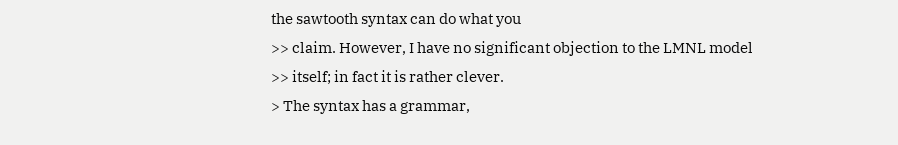the sawtooth syntax can do what you
>> claim. However, I have no significant objection to the LMNL model
>> itself; in fact it is rather clever.
> The syntax has a grammar,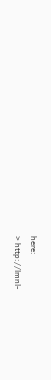here:
> http://lmnl-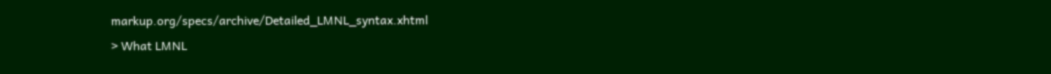markup.org/specs/archive/Detailed_LMNL_syntax.xhtml
> What LMNL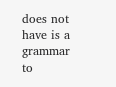does not have is a grammar to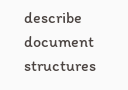describe document structures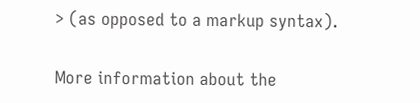> (as opposed to a markup syntax).

More information about the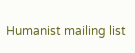Humanist mailing list